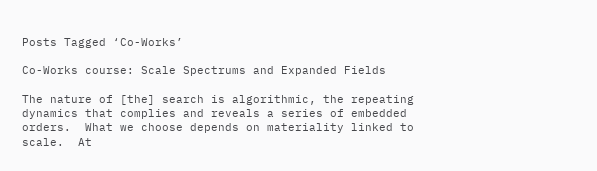Posts Tagged ‘Co-Works’

Co-Works course: Scale Spectrums and Expanded Fields

The nature of [the] search is algorithmic, the repeating dynamics that complies and reveals a series of embedded orders.  What we choose depends on materiality linked to scale.  At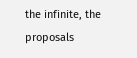the infinite, the proposals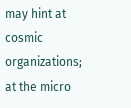may hint at cosmic organizations; at the micro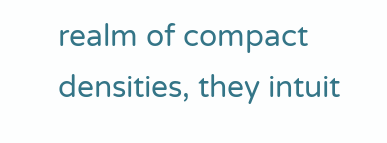realm of compact densities, they intuit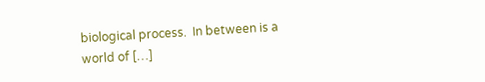biological process.  In between is a world of […]